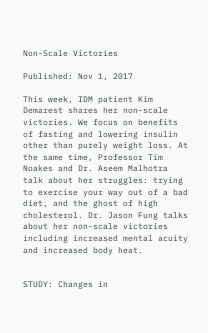Non-Scale Victories

Published: Nov 1, 2017

This week, IDM patient Kim Demarest shares her non-scale victories. We focus on benefits of fasting and lowering insulin other than purely weight loss. At the same time, Professor Tim Noakes and Dr. Aseem Malhotra talk about her struggles: trying to exercise your way out of a bad diet, and the ghost of high cholesterol. Dr. Jason Fung talks about her non-scale victories including increased mental acuity and increased body heat.


STUDY: Changes in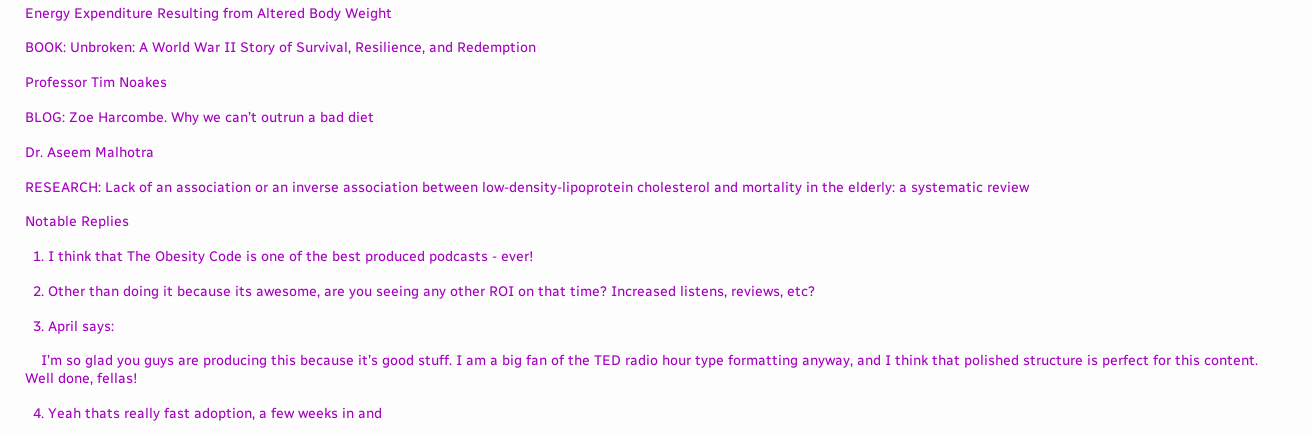Energy Expenditure Resulting from Altered Body Weight

BOOK: Unbroken: A World War II Story of Survival, Resilience, and Redemption

Professor Tim Noakes

BLOG: Zoe Harcombe. Why we can’t outrun a bad diet

Dr. Aseem Malhotra

RESEARCH: Lack of an association or an inverse association between low-density-lipoprotein cholesterol and mortality in the elderly: a systematic review

Notable Replies

  1. I think that The Obesity Code is one of the best produced podcasts - ever!

  2. Other than doing it because its awesome, are you seeing any other ROI on that time? Increased listens, reviews, etc?

  3. April says:

    I’m so glad you guys are producing this because it’s good stuff. I am a big fan of the TED radio hour type formatting anyway, and I think that polished structure is perfect for this content. Well done, fellas!

  4. Yeah thats really fast adoption, a few weeks in and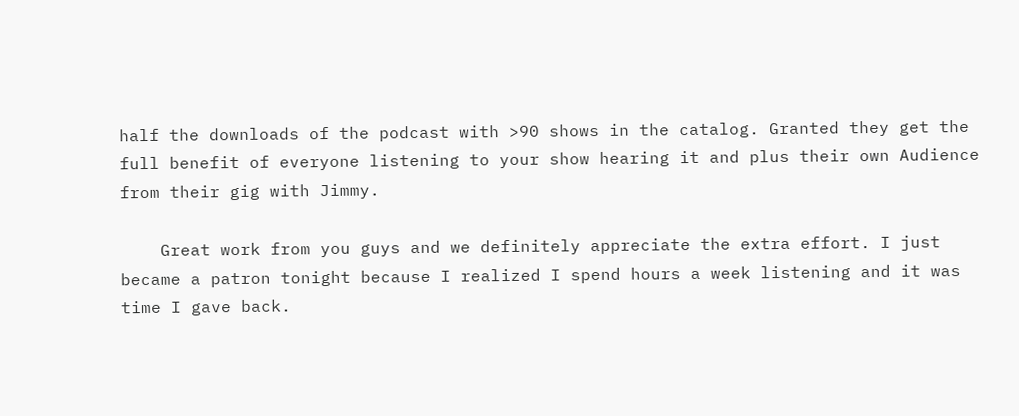half the downloads of the podcast with >90 shows in the catalog. Granted they get the full benefit of everyone listening to your show hearing it and plus their own Audience from their gig with Jimmy.

    Great work from you guys and we definitely appreciate the extra effort. I just became a patron tonight because I realized I spend hours a week listening and it was time I gave back.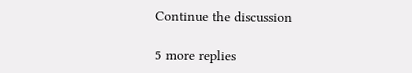Continue the discussion

5 more replies